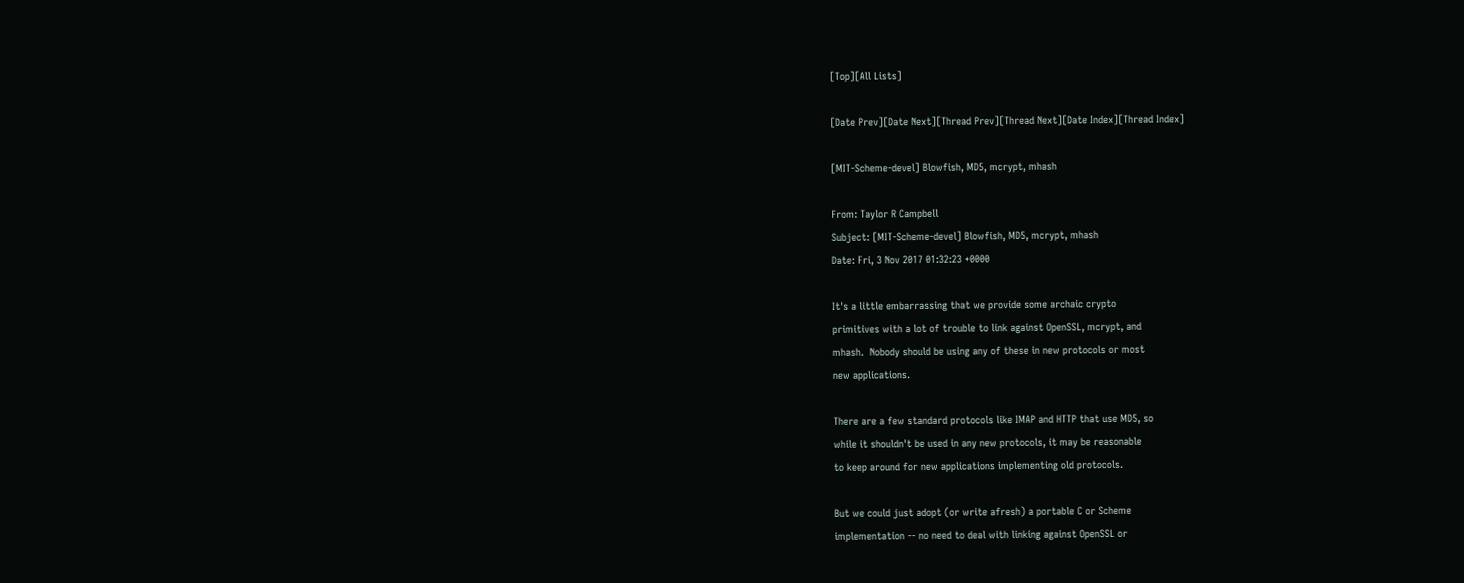[Top][All Lists]

[Date Prev][Date Next][Thread Prev][Thread Next][Date Index][Thread Index]

[MIT-Scheme-devel] Blowfish, MD5, mcrypt, mhash

From: Taylor R Campbell
Subject: [MIT-Scheme-devel] Blowfish, MD5, mcrypt, mhash
Date: Fri, 3 Nov 2017 01:32:23 +0000

It's a little embarrassing that we provide some archaic crypto
primitives with a lot of trouble to link against OpenSSL, mcrypt, and
mhash.  Nobody should be using any of these in new protocols or most
new applications.

There are a few standard protocols like IMAP and HTTP that use MD5, so
while it shouldn't be used in any new protocols, it may be reasonable
to keep around for new applications implementing old protocols.

But we could just adopt (or write afresh) a portable C or Scheme
implementation -- no need to deal with linking against OpenSSL or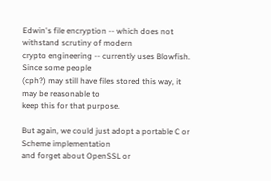Edwin's file encryption -- which does not withstand scrutiny of modern
crypto engineering -- currently uses Blowfish.  Since some people
(cph?) may still have files stored this way, it may be reasonable to
keep this for that purpose.

But again, we could just adopt a portable C or Scheme implementation
and forget about OpenSSL or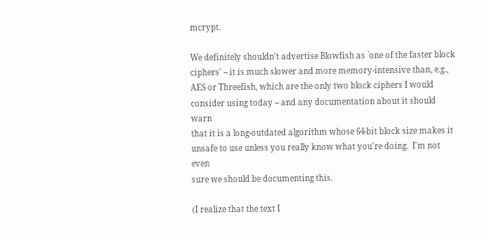mcrypt.

We definitely shouldn't advertise Blowfish as `one of the faster block
ciphers' -- it is much slower and more memory-intensive than, e.g.,
AES or Threefish, which are the only two block ciphers I would
consider using today -- and any documentation about it should warn
that it is a long-outdated algorithm whose 64-bit block size makes it
unsafe to use unless you really know what you're doing.  I'm not even
sure we should be documenting this.

(I realize that the text I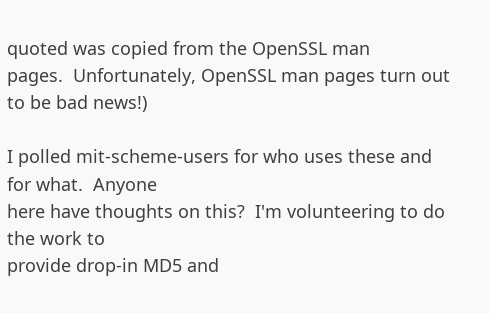quoted was copied from the OpenSSL man
pages.  Unfortunately, OpenSSL man pages turn out to be bad news!)

I polled mit-scheme-users for who uses these and for what.  Anyone
here have thoughts on this?  I'm volunteering to do the work to
provide drop-in MD5 and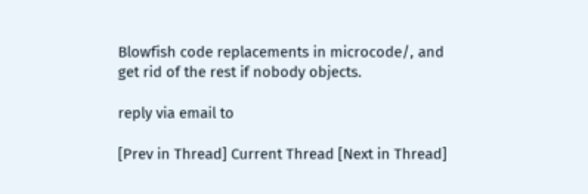Blowfish code replacements in microcode/, and
get rid of the rest if nobody objects.

reply via email to

[Prev in Thread] Current Thread [Next in Thread]